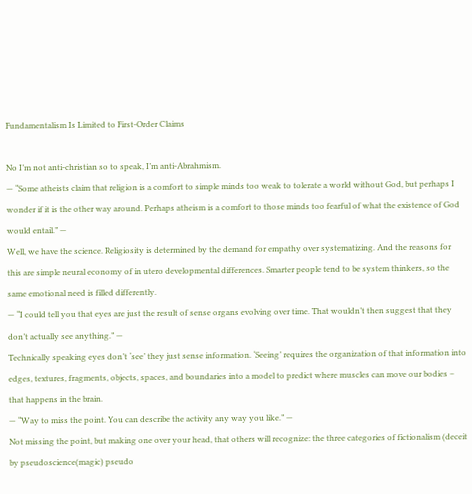Fundamentalism Is Limited to First-Order Claims

No I’m not anti-christian so to speak, I’m anti-Abrahmism.
— “Some atheists claim that religion is a comfort to simple minds too weak to tolerate a world without God, but perhaps I wonder if it is the other way around. Perhaps atheism is a comfort to those minds too fearful of what the existence of God would entail.” —
Well, we have the science. Religiosity is determined by the demand for empathy over systematizing. And the reasons for this are simple neural economy of in utero developmental differences. Smarter people tend to be system thinkers, so the same emotional need is filled differently.
— “I could tell you that eyes are just the result of sense organs evolving over time. That wouldn’t then suggest that they don’t actually see anything.” —
Technically speaking eyes don’t ‘see’ they just sense information. ‘Seeing’ requires the organization of that information into edges, textures, fragments, objects, spaces, and boundaries into a model to predict where muscles can move our bodies – that happens in the brain.
— “Way to miss the point. You can describe the activity any way you like.” —
Not missing the point, but making one over your head, that others will recognize: the three categories of fictionalism (deceit by pseudoscience(magic) pseudo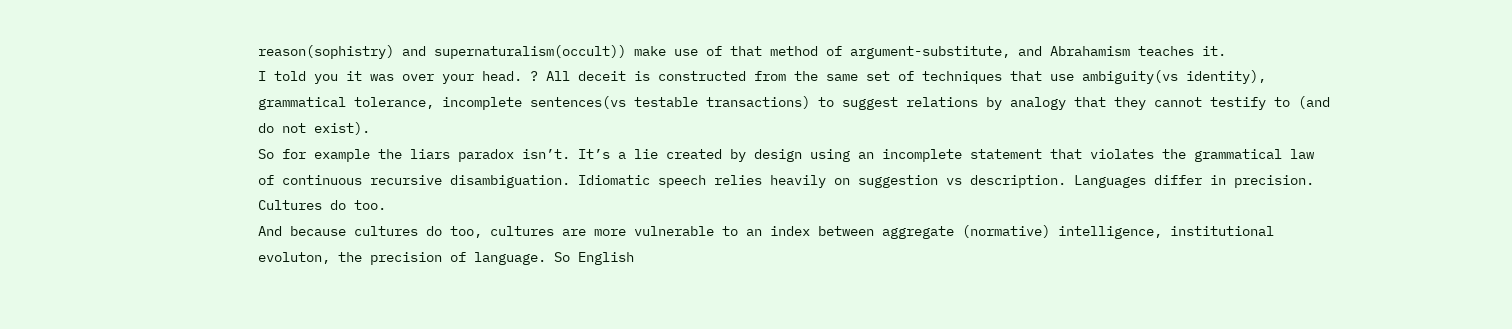reason(sophistry) and supernaturalism(occult)) make use of that method of argument-substitute, and Abrahamism teaches it.
I told you it was over your head. ? All deceit is constructed from the same set of techniques that use ambiguity(vs identity), grammatical tolerance, incomplete sentences(vs testable transactions) to suggest relations by analogy that they cannot testify to (and do not exist).
So for example the liars paradox isn’t. It’s a lie created by design using an incomplete statement that violates the grammatical law of continuous recursive disambiguation. Idiomatic speech relies heavily on suggestion vs description. Languages differ in precision. Cultures do too.
And because cultures do too, cultures are more vulnerable to an index between aggregate (normative) intelligence, institutional evoluton, the precision of language. So English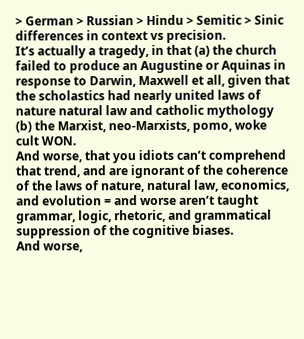> German > Russian > Hindu > Semitic > Sinic differences in context vs precision.
It’s actually a tragedy, in that (a) the church failed to produce an Augustine or Aquinas in response to Darwin, Maxwell et all, given that the scholastics had nearly united laws of nature natural law and catholic mythology (b) the Marxist, neo-Marxists, pomo, woke cult WON.
And worse, that you idiots can’t comprehend that trend, and are ignorant of the coherence of the laws of nature, natural law, economics, and evolution = and worse aren’t taught grammar, logic, rhetoric, and grammatical suppression of the cognitive biases.
And worse,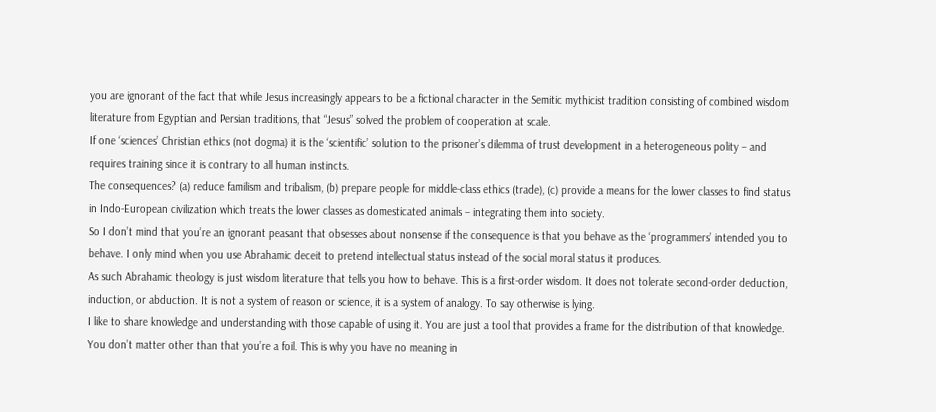you are ignorant of the fact that while Jesus increasingly appears to be a fictional character in the Semitic mythicist tradition consisting of combined wisdom literature from Egyptian and Persian traditions, that “Jesus” solved the problem of cooperation at scale.
If one ‘sciences’ Christian ethics (not dogma) it is the ‘scientific’ solution to the prisoner’s dilemma of trust development in a heterogeneous polity – and requires training since it is contrary to all human instincts.
The consequences? (a) reduce familism and tribalism, (b) prepare people for middle-class ethics (trade), (c) provide a means for the lower classes to find status in Indo-European civilization which treats the lower classes as domesticated animals – integrating them into society.
So I don’t mind that you’re an ignorant peasant that obsesses about nonsense if the consequence is that you behave as the ‘programmers’ intended you to behave. I only mind when you use Abrahamic deceit to pretend intellectual status instead of the social moral status it produces.
As such Abrahamic theology is just wisdom literature that tells you how to behave. This is a first-order wisdom. It does not tolerate second-order deduction, induction, or abduction. It is not a system of reason or science, it is a system of analogy. To say otherwise is lying.
I like to share knowledge and understanding with those capable of using it. You are just a tool that provides a frame for the distribution of that knowledge. You don’t matter other than that you’re a foil. This is why you have no meaning in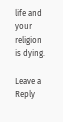life and your religion is dying.

Leave a Reply